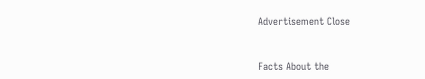Advertisement Close


Facts About the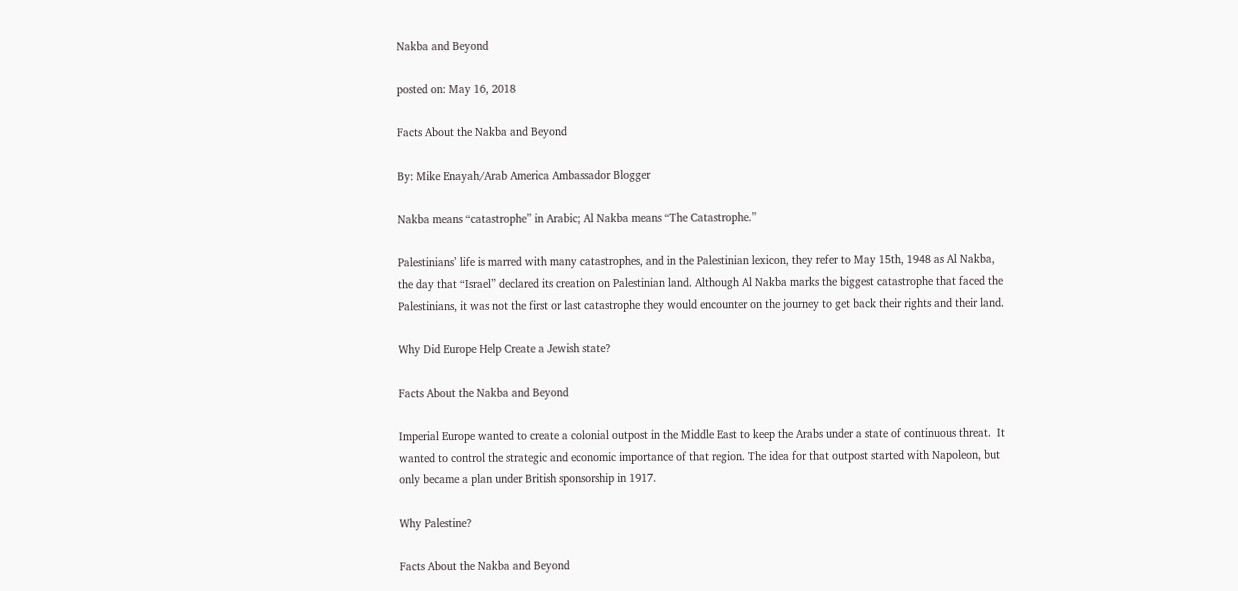Nakba and Beyond

posted on: May 16, 2018

Facts About the Nakba and Beyond

By: Mike Enayah/Arab America Ambassador Blogger

Nakba means “catastrophe” in Arabic; Al Nakba means “The Catastrophe.”

Palestinians’ life is marred with many catastrophes, and in the Palestinian lexicon, they refer to May 15th, 1948 as Al Nakba, the day that “Israel” declared its creation on Palestinian land. Although Al Nakba marks the biggest catastrophe that faced the Palestinians, it was not the first or last catastrophe they would encounter on the journey to get back their rights and their land.

Why Did Europe Help Create a Jewish state?

Facts About the Nakba and Beyond

Imperial Europe wanted to create a colonial outpost in the Middle East to keep the Arabs under a state of continuous threat.  It wanted to control the strategic and economic importance of that region. The idea for that outpost started with Napoleon, but only became a plan under British sponsorship in 1917.

Why Palestine?

Facts About the Nakba and Beyond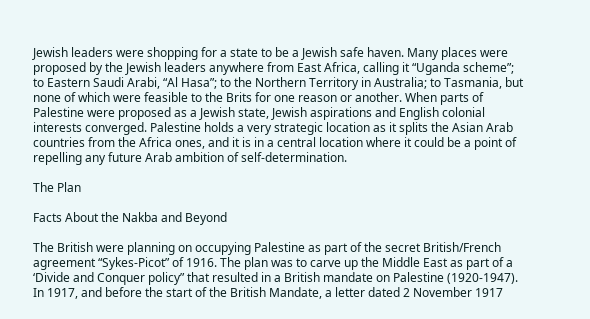Jewish leaders were shopping for a state to be a Jewish safe haven. Many places were proposed by the Jewish leaders anywhere from East Africa, calling it “Uganda scheme”; to Eastern Saudi Arabi, “Al Hasa”; to the Northern Territory in Australia; to Tasmania, but none of which were feasible to the Brits for one reason or another. When parts of Palestine were proposed as a Jewish state, Jewish aspirations and English colonial interests converged. Palestine holds a very strategic location as it splits the Asian Arab countries from the Africa ones, and it is in a central location where it could be a point of repelling any future Arab ambition of self-determination.

The Plan

Facts About the Nakba and Beyond

The British were planning on occupying Palestine as part of the secret British/French agreement “Sykes-Picot” of 1916. The plan was to carve up the Middle East as part of a ‘Divide and Conquer policy” that resulted in a British mandate on Palestine (1920-1947). In 1917, and before the start of the British Mandate, a letter dated 2 November 1917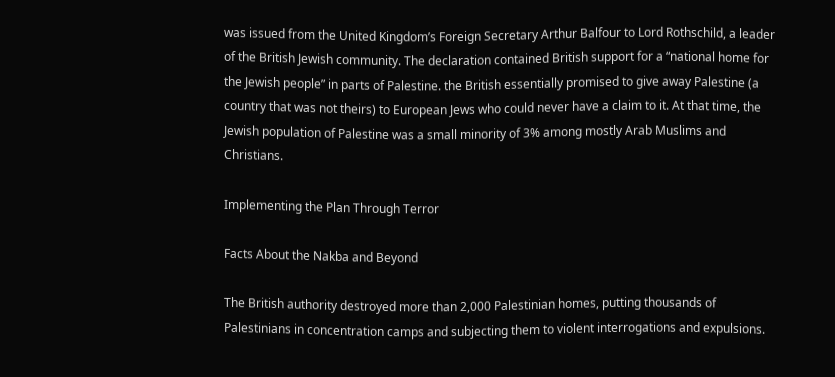was issued from the United Kingdom’s Foreign Secretary Arthur Balfour to Lord Rothschild, a leader of the British Jewish community. The declaration contained British support for a “national home for the Jewish people” in parts of Palestine. the British essentially promised to give away Palestine (a country that was not theirs) to European Jews who could never have a claim to it. At that time, the Jewish population of Palestine was a small minority of 3% among mostly Arab Muslims and Christians.

Implementing the Plan Through Terror

Facts About the Nakba and Beyond

The British authority destroyed more than 2,000 Palestinian homes, putting thousands of Palestinians in concentration camps and subjecting them to violent interrogations and expulsions.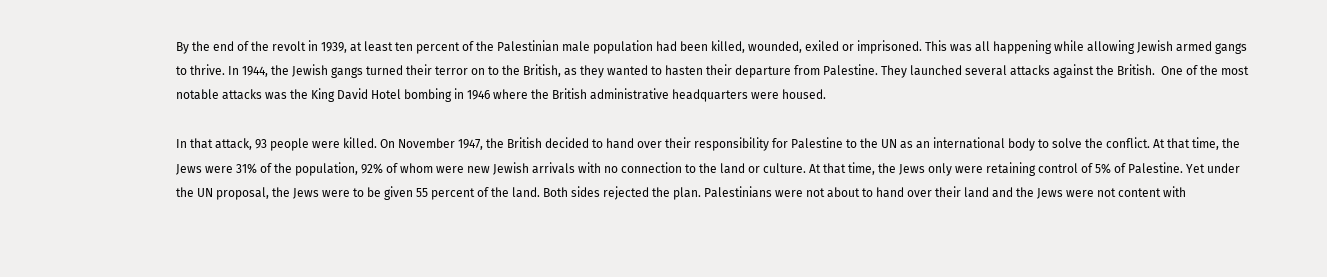By the end of the revolt in 1939, at least ten percent of the Palestinian male population had been killed, wounded, exiled or imprisoned. This was all happening while allowing Jewish armed gangs to thrive. In 1944, the Jewish gangs turned their terror on to the British, as they wanted to hasten their departure from Palestine. They launched several attacks against the British.  One of the most notable attacks was the King David Hotel bombing in 1946 where the British administrative headquarters were housed.

In that attack, 93 people were killed. On November 1947, the British decided to hand over their responsibility for Palestine to the UN as an international body to solve the conflict. At that time, the Jews were 31% of the population, 92% of whom were new Jewish arrivals with no connection to the land or culture. At that time, the Jews only were retaining control of 5% of Palestine. Yet under the UN proposal, the Jews were to be given 55 percent of the land. Both sides rejected the plan. Palestinians were not about to hand over their land and the Jews were not content with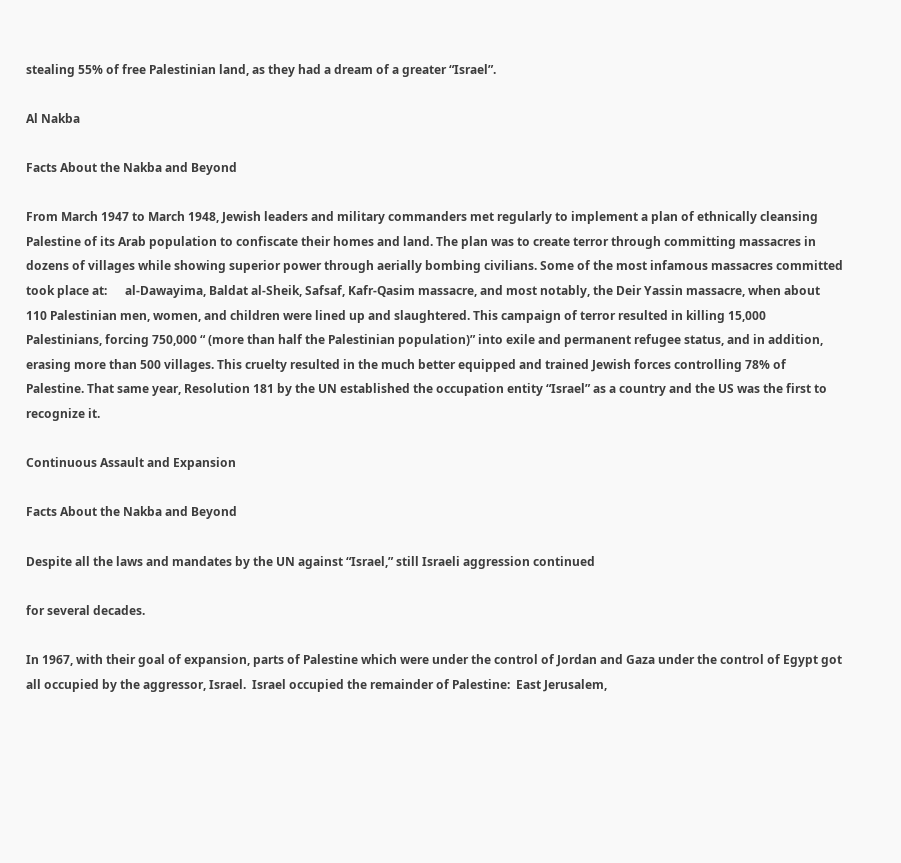stealing 55% of free Palestinian land, as they had a dream of a greater “Israel”.

Al Nakba

Facts About the Nakba and Beyond

From March 1947 to March 1948, Jewish leaders and military commanders met regularly to implement a plan of ethnically cleansing Palestine of its Arab population to confiscate their homes and land. The plan was to create terror through committing massacres in dozens of villages while showing superior power through aerially bombing civilians. Some of the most infamous massacres committed took place at:      al-Dawayima, Baldat al-Sheik, Safsaf, Kafr-Qasim massacre, and most notably, the Deir Yassin massacre, when about 110 Palestinian men, women, and children were lined up and slaughtered. This campaign of terror resulted in killing 15,000 Palestinians, forcing 750,000 “ (more than half the Palestinian population)” into exile and permanent refugee status, and in addition, erasing more than 500 villages. This cruelty resulted in the much better equipped and trained Jewish forces controlling 78% of Palestine. That same year, Resolution 181 by the UN established the occupation entity “Israel” as a country and the US was the first to recognize it.

Continuous Assault and Expansion

Facts About the Nakba and Beyond

Despite all the laws and mandates by the UN against “Israel,” still Israeli aggression continued

for several decades.

In 1967, with their goal of expansion, parts of Palestine which were under the control of Jordan and Gaza under the control of Egypt got all occupied by the aggressor, Israel.  Israel occupied the remainder of Palestine:  East Jerusalem,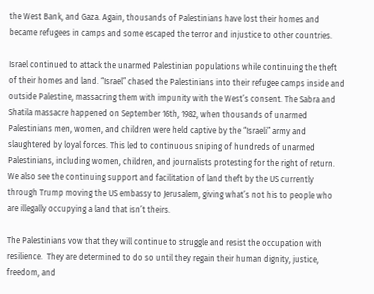the West Bank, and Gaza. Again, thousands of Palestinians have lost their homes and became refugees in camps and some escaped the terror and injustice to other countries.

Israel continued to attack the unarmed Palestinian populations while continuing the theft of their homes and land. “Israel” chased the Palestinians into their refugee camps inside and outside Palestine, massacring them with impunity with the West’s consent. The Sabra and Shatila massacre happened on September 16th, 1982, when thousands of unarmed Palestinians men, women, and children were held captive by the “Israeli” army and slaughtered by loyal forces. This led to continuous sniping of hundreds of unarmed Palestinians, including women, children, and journalists protesting for the right of return. We also see the continuing support and facilitation of land theft by the US currently through Trump moving the US embassy to Jerusalem, giving what’s not his to people who are illegally occupying a land that isn’t theirs.

The Palestinians vow that they will continue to struggle and resist the occupation with resilience.  They are determined to do so until they regain their human dignity, justice, freedom, and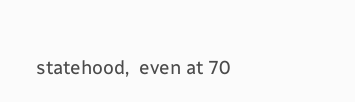statehood,  even at 70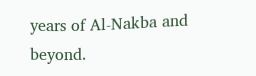years of Al-Nakba and beyond.